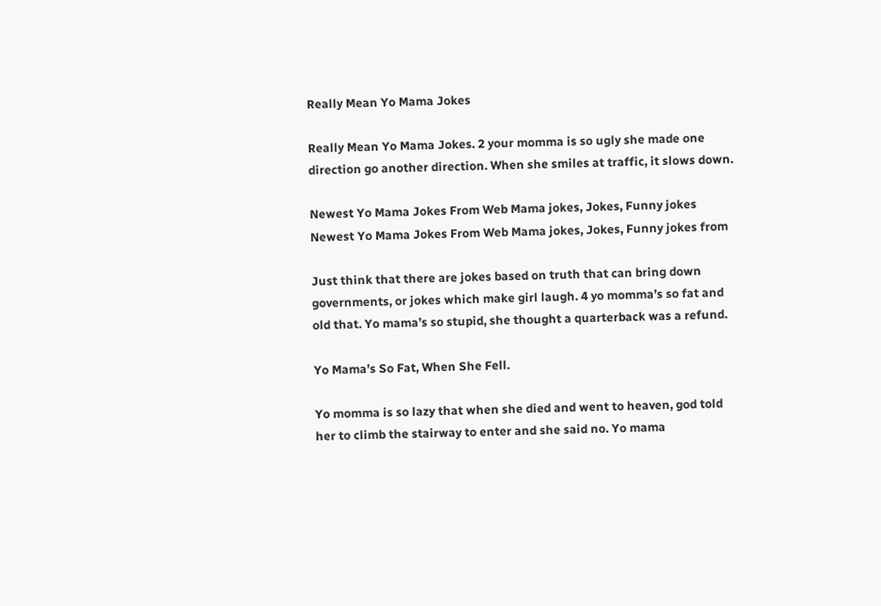Really Mean Yo Mama Jokes

Really Mean Yo Mama Jokes. 2 your momma is so ugly she made one direction go another direction. When she smiles at traffic, it slows down.

Newest Yo Mama Jokes From Web Mama jokes, Jokes, Funny jokes
Newest Yo Mama Jokes From Web Mama jokes, Jokes, Funny jokes from

Just think that there are jokes based on truth that can bring down governments, or jokes which make girl laugh. 4 yo momma’s so fat and old that. Yo mama’s so stupid, she thought a quarterback was a refund.

Yo Mama’s So Fat, When She Fell.

Yo momma is so lazy that when she died and went to heaven, god told her to climb the stairway to enter and she said no. Yo mama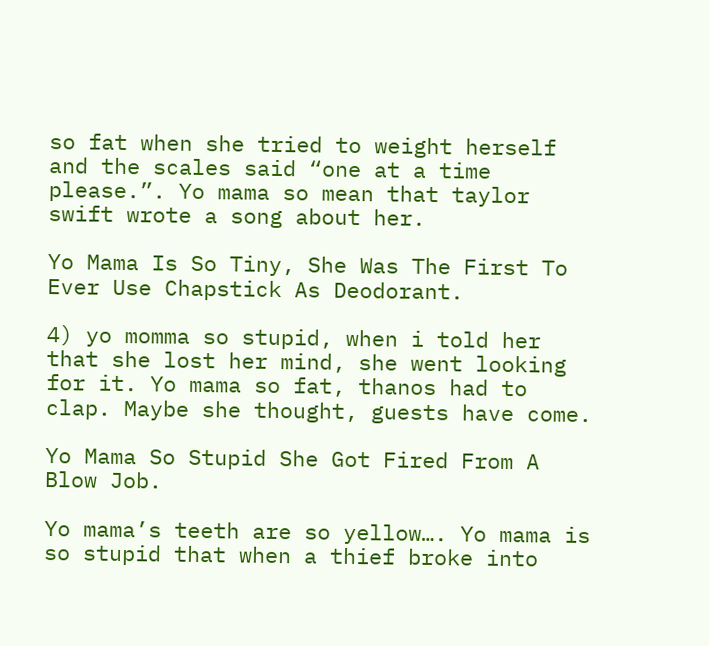so fat when she tried to weight herself and the scales said “one at a time please.”. Yo mama so mean that taylor swift wrote a song about her.

Yo Mama Is So Tiny, She Was The First To Ever Use Chapstick As Deodorant.

4) yo momma so stupid, when i told her that she lost her mind, she went looking for it. Yo mama so fat, thanos had to clap. Maybe she thought, guests have come.

Yo Mama So Stupid She Got Fired From A Blow Job.

Yo mama’s teeth are so yellow…. Yo mama is so stupid that when a thief broke into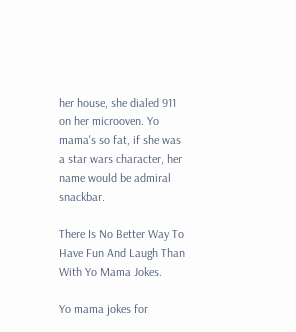her house, she dialed 911 on her microoven. Yo mama's so fat, if she was a star wars character, her name would be admiral snackbar.

There Is No Better Way To Have Fun And Laugh Than With Yo Mama Jokes.

Yo mama jokes for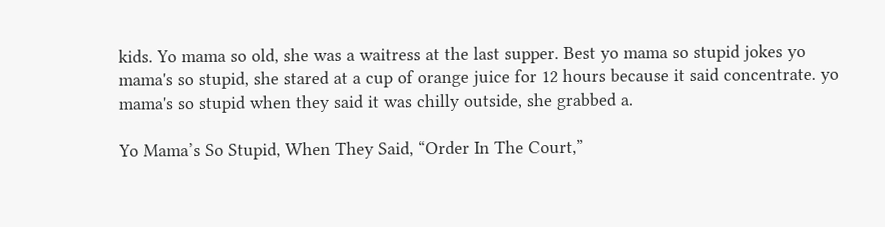kids. Yo mama so old, she was a waitress at the last supper. Best yo mama so stupid jokes yo mama's so stupid, she stared at a cup of orange juice for 12 hours because it said concentrate. yo mama's so stupid when they said it was chilly outside, she grabbed a.

Yo Mama’s So Stupid, When They Said, “Order In The Court,”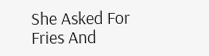She Asked For Fries And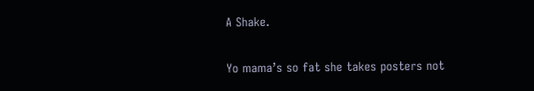A Shake.

Yo mama’s so fat she takes posters not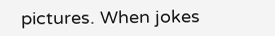pictures. When jokes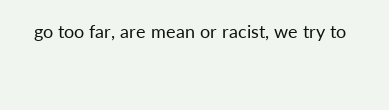go too far, are mean or racist, we try to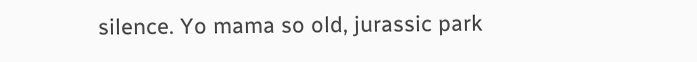silence. Yo mama so old, jurassic park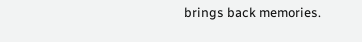brings back memories.